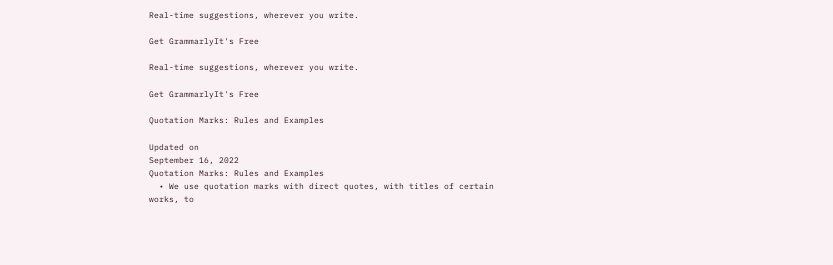Real-time suggestions, wherever you write.

Get GrammarlyIt's Free

Real-time suggestions, wherever you write.

Get GrammarlyIt's Free

Quotation Marks: Rules and Examples

Updated on
September 16, 2022
Quotation Marks: Rules and Examples
  • We use quotation marks with direct quotes, with titles of certain works, to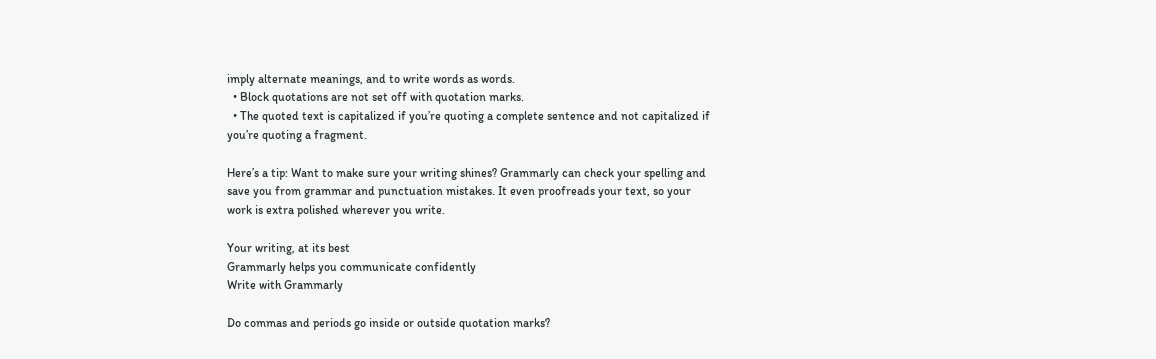imply alternate meanings, and to write words as words.
  • Block quotations are not set off with quotation marks.
  • The quoted text is capitalized if you’re quoting a complete sentence and not capitalized if you’re quoting a fragment.

Here’s a tip: Want to make sure your writing shines? Grammarly can check your spelling and save you from grammar and punctuation mistakes. It even proofreads your text, so your work is extra polished wherever you write.

Your writing, at its best
Grammarly helps you communicate confidently
Write with Grammarly

Do commas and periods go inside or outside quotation marks?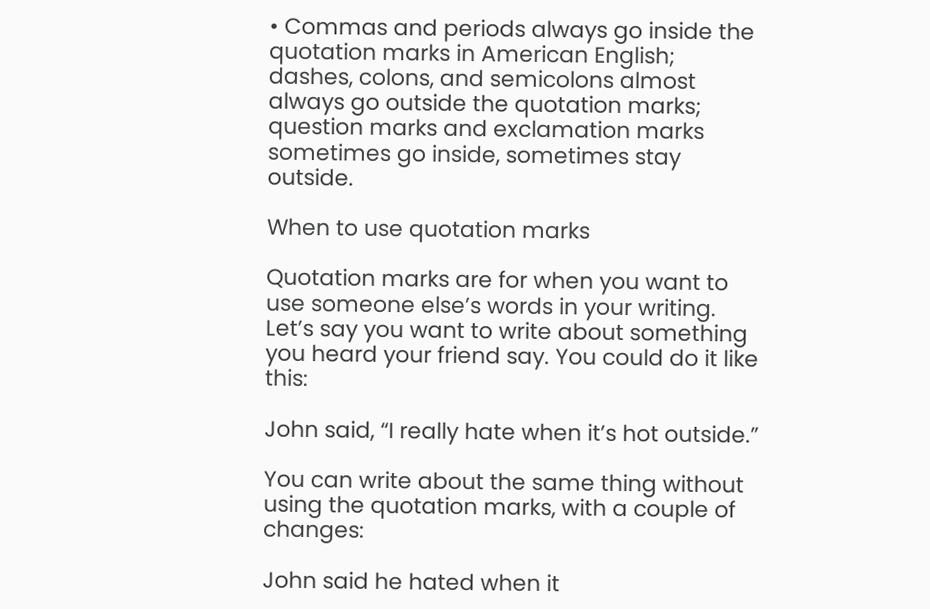• Commas and periods always go inside the quotation marks in American English; dashes, colons, and semicolons almost always go outside the quotation marks; question marks and exclamation marks sometimes go inside, sometimes stay outside.

When to use quotation marks

Quotation marks are for when you want to use someone else’s words in your writing. Let’s say you want to write about something you heard your friend say. You could do it like this:

John said, “I really hate when it’s hot outside.”

You can write about the same thing without using the quotation marks, with a couple of changes:

John said he hated when it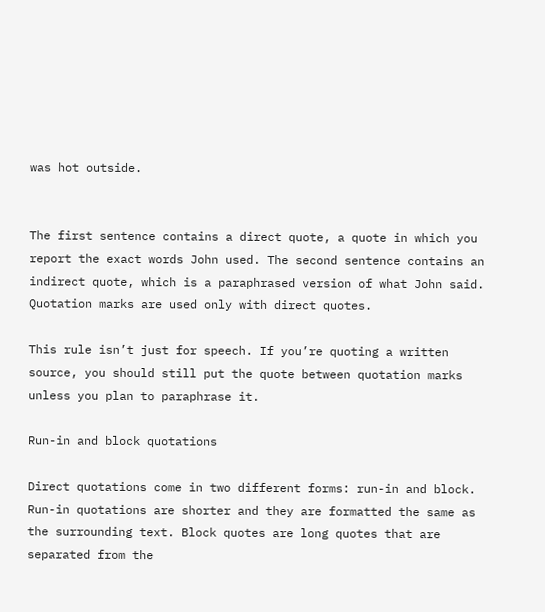was hot outside.


The first sentence contains a direct quote, a quote in which you report the exact words John used. The second sentence contains an indirect quote, which is a paraphrased version of what John said. Quotation marks are used only with direct quotes.

This rule isn’t just for speech. If you’re quoting a written source, you should still put the quote between quotation marks unless you plan to paraphrase it.

Run-in and block quotations

Direct quotations come in two different forms: run-in and block. Run-in quotations are shorter and they are formatted the same as the surrounding text. Block quotes are long quotes that are separated from the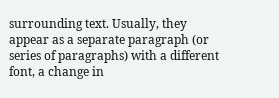surrounding text. Usually, they appear as a separate paragraph (or series of paragraphs) with a different font, a change in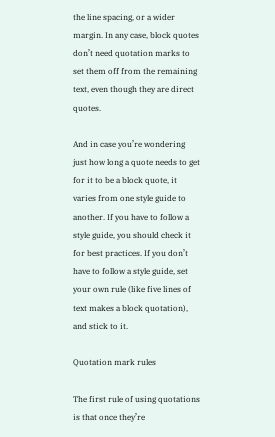the line spacing, or a wider margin. In any case, block quotes don’t need quotation marks to set them off from the remaining text, even though they are direct quotes.

And in case you’re wondering just how long a quote needs to get for it to be a block quote, it varies from one style guide to another. If you have to follow a style guide, you should check it for best practices. If you don’t have to follow a style guide, set your own rule (like five lines of text makes a block quotation), and stick to it.

Quotation mark rules

The first rule of using quotations is that once they’re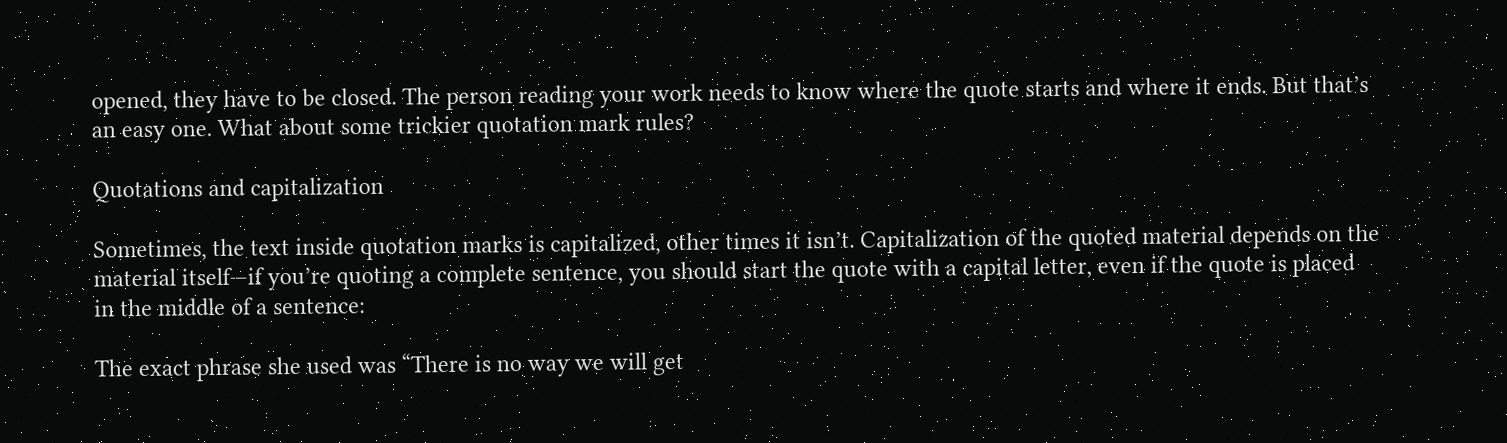opened, they have to be closed. The person reading your work needs to know where the quote starts and where it ends. But that’s an easy one. What about some trickier quotation mark rules?

Quotations and capitalization

Sometimes, the text inside quotation marks is capitalized, other times it isn’t. Capitalization of the quoted material depends on the material itself—if you’re quoting a complete sentence, you should start the quote with a capital letter, even if the quote is placed in the middle of a sentence:

The exact phrase she used was “There is no way we will get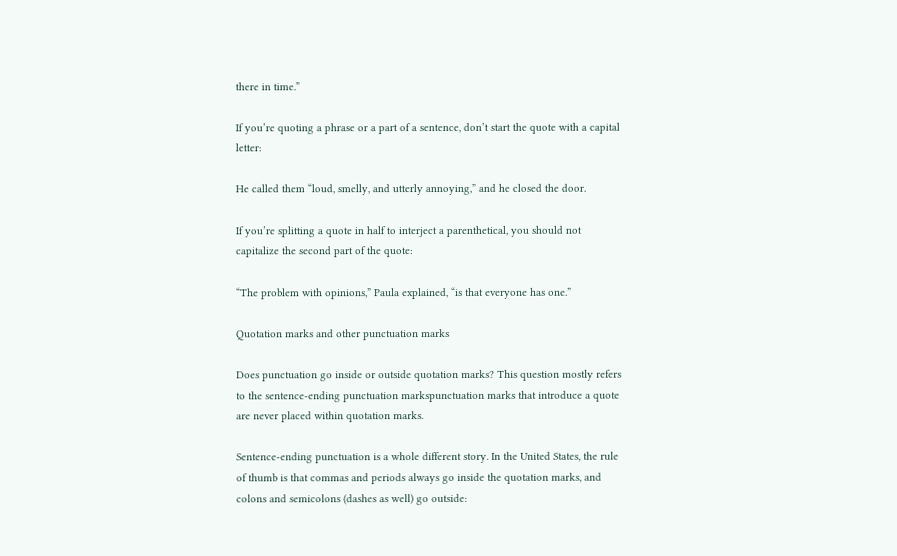there in time.”

If you’re quoting a phrase or a part of a sentence, don’t start the quote with a capital letter:

He called them “loud, smelly, and utterly annoying,” and he closed the door.

If you’re splitting a quote in half to interject a parenthetical, you should not capitalize the second part of the quote:

“The problem with opinions,” Paula explained, “is that everyone has one.”

Quotation marks and other punctuation marks

Does punctuation go inside or outside quotation marks? This question mostly refers to the sentence-ending punctuation markspunctuation marks that introduce a quote are never placed within quotation marks.

Sentence-ending punctuation is a whole different story. In the United States, the rule of thumb is that commas and periods always go inside the quotation marks, and colons and semicolons (dashes as well) go outside: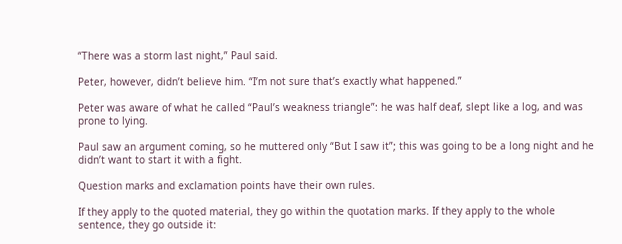“There was a storm last night,” Paul said.

Peter, however, didn’t believe him. “I’m not sure that’s exactly what happened.”

Peter was aware of what he called “Paul’s weakness triangle”: he was half deaf, slept like a log, and was prone to lying.

Paul saw an argument coming, so he muttered only “But I saw it”; this was going to be a long night and he didn’t want to start it with a fight.

Question marks and exclamation points have their own rules.

If they apply to the quoted material, they go within the quotation marks. If they apply to the whole sentence, they go outside it: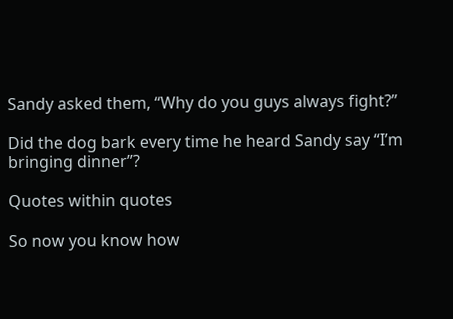Sandy asked them, “Why do you guys always fight?”

Did the dog bark every time he heard Sandy say “I’m bringing dinner”?

Quotes within quotes

So now you know how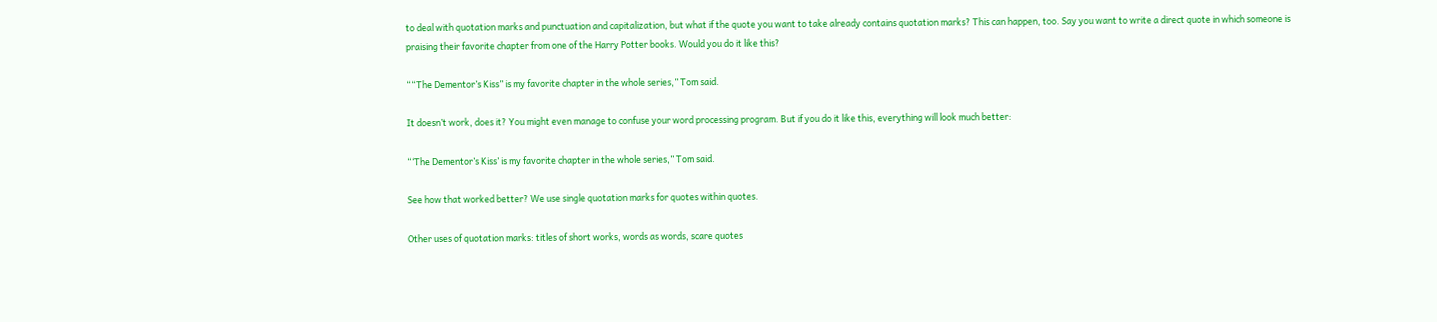to deal with quotation marks and punctuation and capitalization, but what if the quote you want to take already contains quotation marks? This can happen, too. Say you want to write a direct quote in which someone is praising their favorite chapter from one of the Harry Potter books. Would you do it like this?

““The Dementor’s Kiss” is my favorite chapter in the whole series,” Tom said.

It doesn’t work, does it? You might even manage to confuse your word processing program. But if you do it like this, everything will look much better:

“‘The Dementor’s Kiss’ is my favorite chapter in the whole series,” Tom said.

See how that worked better? We use single quotation marks for quotes within quotes.

Other uses of quotation marks: titles of short works, words as words, scare quotes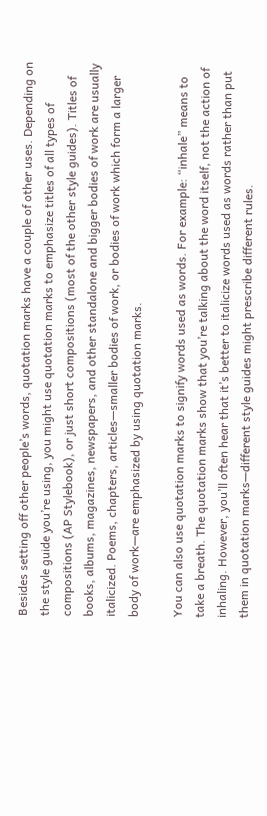Besides setting off other people’s words, quotation marks have a couple of other uses. Depending on the style guide you’re using, you might use quotation marks to emphasize titles of all types of compositions (AP Stylebook), or just short compositions (most of the other style guides). Titles of books, albums, magazines, newspapers, and other standalone and bigger bodies of work are usually italicized. Poems, chapters, articles—smaller bodies of work, or bodies of work which form a larger body of work—are emphasized by using quotation marks.

You can also use quotation marks to signify words used as words. For example: “inhale” means to take a breath. The quotation marks show that you’re talking about the word itself, not the action of inhaling. However, you’ll often hear that it’s better to italicize words used as words rather than put them in quotation marks—different style guides might prescribe different rules.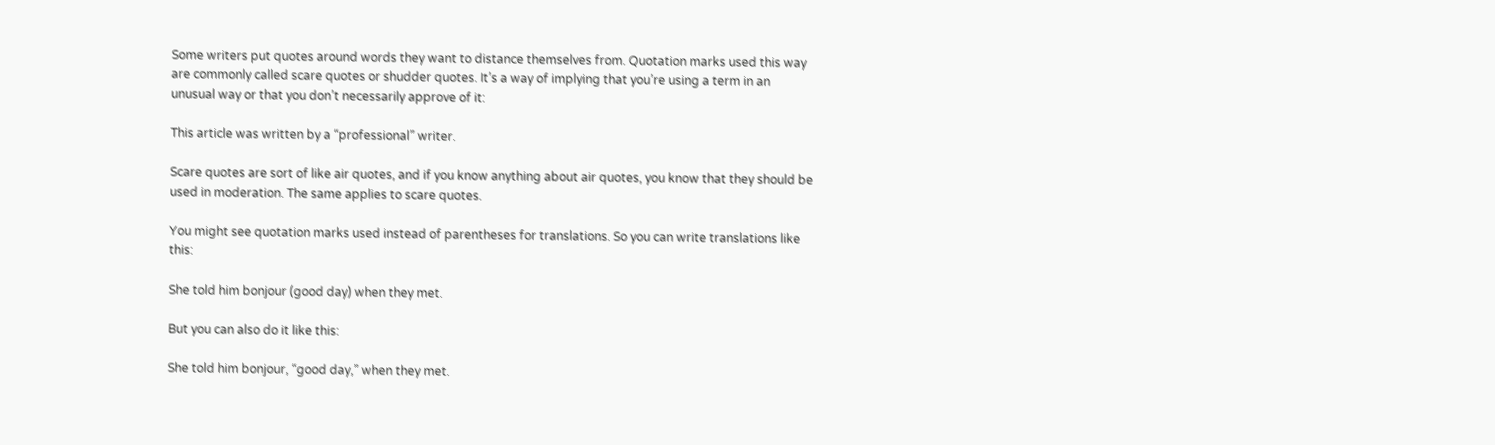Some writers put quotes around words they want to distance themselves from. Quotation marks used this way are commonly called scare quotes or shudder quotes. It’s a way of implying that you’re using a term in an unusual way or that you don’t necessarily approve of it:

This article was written by a “professional” writer.

Scare quotes are sort of like air quotes, and if you know anything about air quotes, you know that they should be used in moderation. The same applies to scare quotes.

You might see quotation marks used instead of parentheses for translations. So you can write translations like this:

She told him bonjour (good day) when they met.

But you can also do it like this:

She told him bonjour, “good day,” when they met.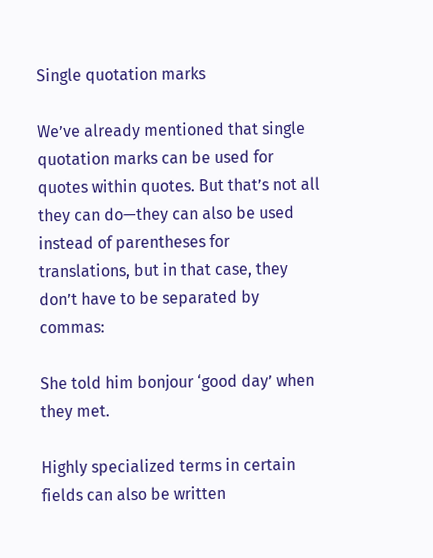Single quotation marks

We’ve already mentioned that single quotation marks can be used for quotes within quotes. But that’s not all they can do—they can also be used instead of parentheses for translations, but in that case, they don’t have to be separated by commas:

She told him bonjour ‘good day’ when they met.

Highly specialized terms in certain fields can also be written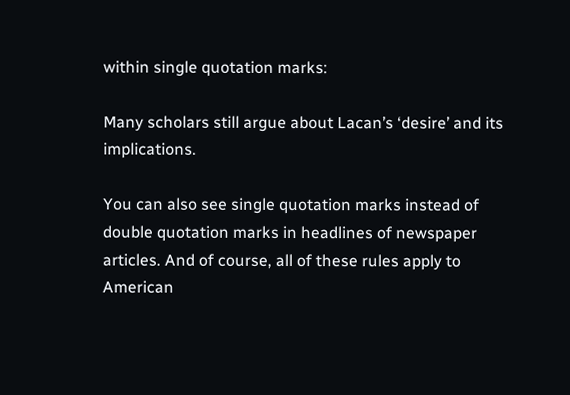within single quotation marks:

Many scholars still argue about Lacan’s ‘desire’ and its implications.

You can also see single quotation marks instead of double quotation marks in headlines of newspaper articles. And of course, all of these rules apply to American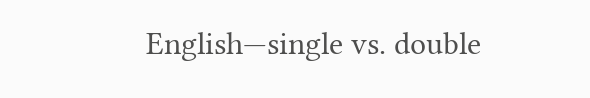English—single vs. double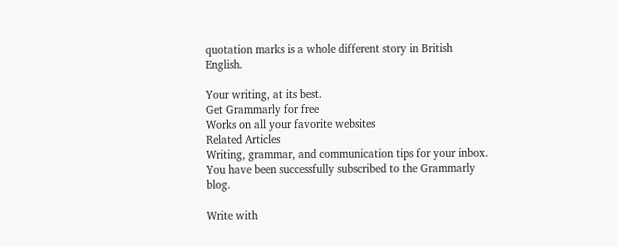quotation marks is a whole different story in British English.

Your writing, at its best.
Get Grammarly for free
Works on all your favorite websites
Related Articles
Writing, grammar, and communication tips for your inbox.
You have been successfully subscribed to the Grammarly blog.

Write with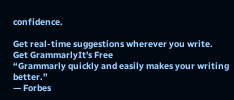confidence.

Get real-time suggestions wherever you write.
Get GrammarlyIt's Free
“Grammarly quickly and easily makes your writing better.”
— Forbes